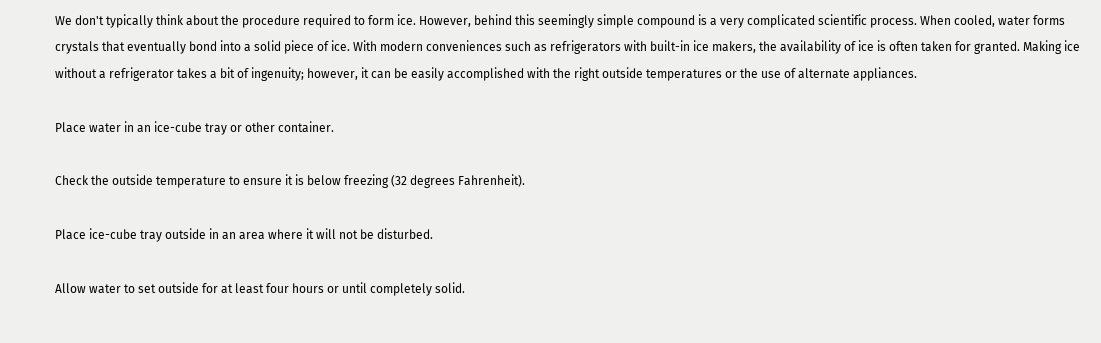We don't typically think about the procedure required to form ice. However, behind this seemingly simple compound is a very complicated scientific process. When cooled, water forms crystals that eventually bond into a solid piece of ice. With modern conveniences such as refrigerators with built-in ice makers, the availability of ice is often taken for granted. Making ice without a refrigerator takes a bit of ingenuity; however, it can be easily accomplished with the right outside temperatures or the use of alternate appliances.

Place water in an ice-cube tray or other container.

Check the outside temperature to ensure it is below freezing (32 degrees Fahrenheit).

Place ice-cube tray outside in an area where it will not be disturbed.

Allow water to set outside for at least four hours or until completely solid.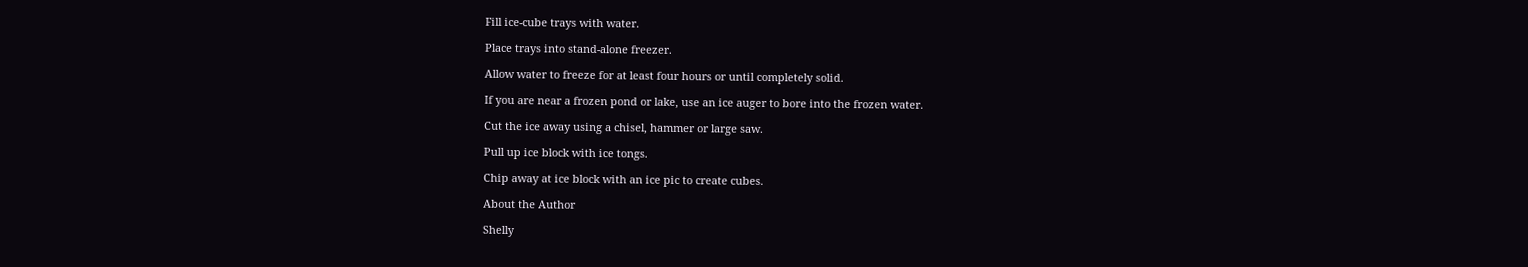Fill ice-cube trays with water.

Place trays into stand-alone freezer.

Allow water to freeze for at least four hours or until completely solid.

If you are near a frozen pond or lake, use an ice auger to bore into the frozen water.

Cut the ice away using a chisel, hammer or large saw.

Pull up ice block with ice tongs.

Chip away at ice block with an ice pic to create cubes.

About the Author

Shelly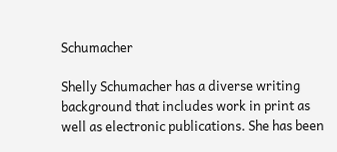Schumacher

Shelly Schumacher has a diverse writing background that includes work in print as well as electronic publications. She has been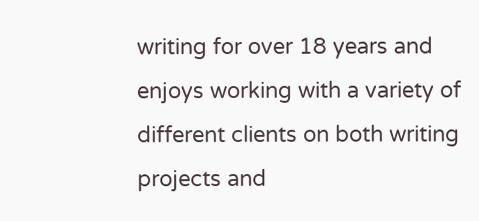writing for over 18 years and enjoys working with a variety of different clients on both writing projects and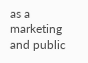as a marketing and public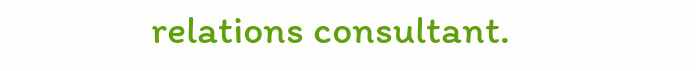relations consultant.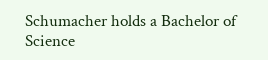Schumacher holds a Bachelor of Science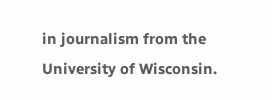in journalism from the University of Wisconsin.